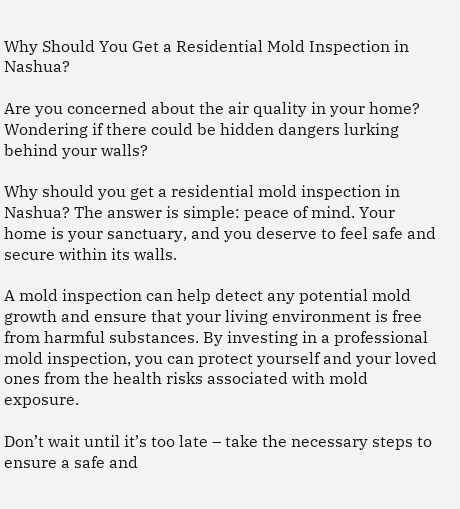Why Should You Get a Residential Mold Inspection in Nashua?

Are you concerned about the air quality in your home? Wondering if there could be hidden dangers lurking behind your walls?

Why should you get a residential mold inspection in Nashua? The answer is simple: peace of mind. Your home is your sanctuary, and you deserve to feel safe and secure within its walls.

A mold inspection can help detect any potential mold growth and ensure that your living environment is free from harmful substances. By investing in a professional mold inspection, you can protect yourself and your loved ones from the health risks associated with mold exposure.

Don’t wait until it’s too late – take the necessary steps to ensure a safe and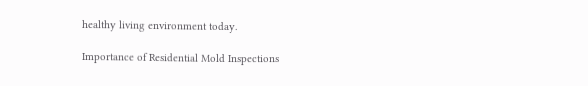healthy living environment today.

Importance of Residential Mold Inspections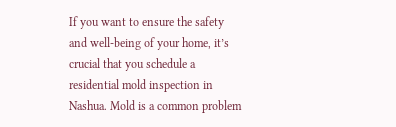If you want to ensure the safety and well-being of your home, it’s crucial that you schedule a residential mold inspection in Nashua. Mold is a common problem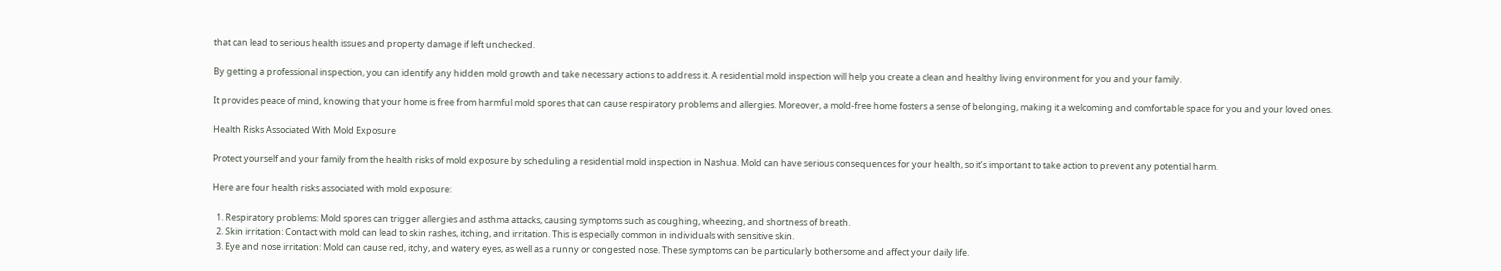that can lead to serious health issues and property damage if left unchecked.

By getting a professional inspection, you can identify any hidden mold growth and take necessary actions to address it. A residential mold inspection will help you create a clean and healthy living environment for you and your family.

It provides peace of mind, knowing that your home is free from harmful mold spores that can cause respiratory problems and allergies. Moreover, a mold-free home fosters a sense of belonging, making it a welcoming and comfortable space for you and your loved ones.

Health Risks Associated With Mold Exposure

Protect yourself and your family from the health risks of mold exposure by scheduling a residential mold inspection in Nashua. Mold can have serious consequences for your health, so it’s important to take action to prevent any potential harm.

Here are four health risks associated with mold exposure:

  1. Respiratory problems: Mold spores can trigger allergies and asthma attacks, causing symptoms such as coughing, wheezing, and shortness of breath.
  2. Skin irritation: Contact with mold can lead to skin rashes, itching, and irritation. This is especially common in individuals with sensitive skin.
  3. Eye and nose irritation: Mold can cause red, itchy, and watery eyes, as well as a runny or congested nose. These symptoms can be particularly bothersome and affect your daily life.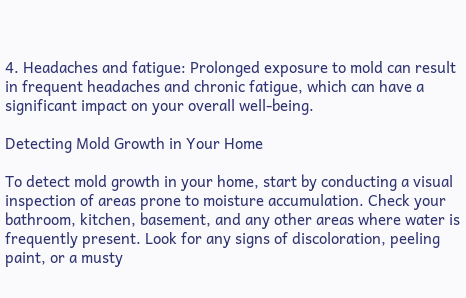4. Headaches and fatigue: Prolonged exposure to mold can result in frequent headaches and chronic fatigue, which can have a significant impact on your overall well-being.

Detecting Mold Growth in Your Home

To detect mold growth in your home, start by conducting a visual inspection of areas prone to moisture accumulation. Check your bathroom, kitchen, basement, and any other areas where water is frequently present. Look for any signs of discoloration, peeling paint, or a musty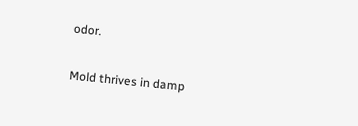odor.

Mold thrives in damp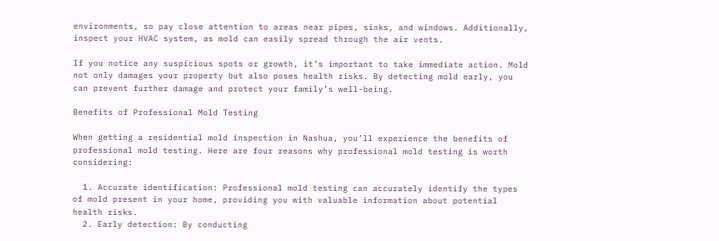environments, so pay close attention to areas near pipes, sinks, and windows. Additionally, inspect your HVAC system, as mold can easily spread through the air vents.

If you notice any suspicious spots or growth, it’s important to take immediate action. Mold not only damages your property but also poses health risks. By detecting mold early, you can prevent further damage and protect your family’s well-being.

Benefits of Professional Mold Testing

When getting a residential mold inspection in Nashua, you’ll experience the benefits of professional mold testing. Here are four reasons why professional mold testing is worth considering:

  1. Accurate identification: Professional mold testing can accurately identify the types of mold present in your home, providing you with valuable information about potential health risks.
  2. Early detection: By conducting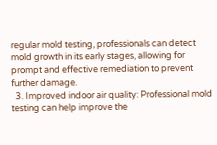regular mold testing, professionals can detect mold growth in its early stages, allowing for prompt and effective remediation to prevent further damage.
  3. Improved indoor air quality: Professional mold testing can help improve the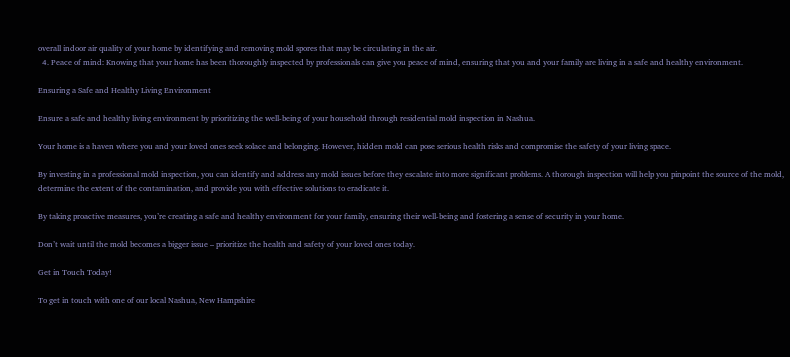overall indoor air quality of your home by identifying and removing mold spores that may be circulating in the air.
  4. Peace of mind: Knowing that your home has been thoroughly inspected by professionals can give you peace of mind, ensuring that you and your family are living in a safe and healthy environment.

Ensuring a Safe and Healthy Living Environment

Ensure a safe and healthy living environment by prioritizing the well-being of your household through residential mold inspection in Nashua.

Your home is a haven where you and your loved ones seek solace and belonging. However, hidden mold can pose serious health risks and compromise the safety of your living space.

By investing in a professional mold inspection, you can identify and address any mold issues before they escalate into more significant problems. A thorough inspection will help you pinpoint the source of the mold, determine the extent of the contamination, and provide you with effective solutions to eradicate it.

By taking proactive measures, you’re creating a safe and healthy environment for your family, ensuring their well-being and fostering a sense of security in your home.

Don’t wait until the mold becomes a bigger issue – prioritize the health and safety of your loved ones today.

Get in Touch Today!

To get in touch with one of our local Nashua, New Hampshire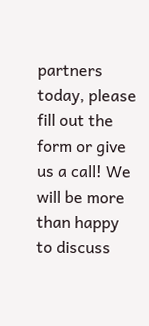partners today, please fill out the form or give us a call! We will be more than happy to discuss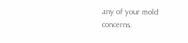any of your mold concerns.